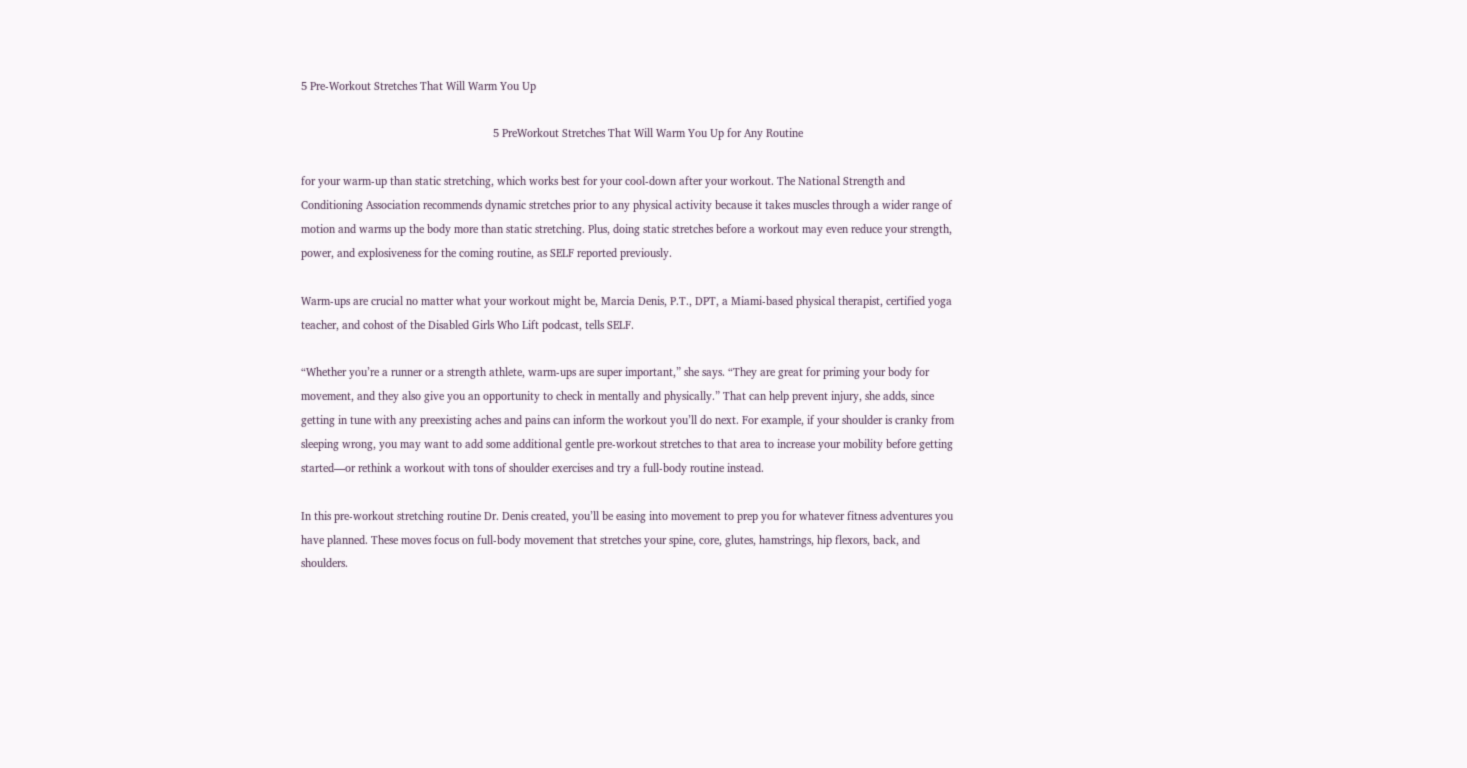5 Pre-Workout Stretches That Will Warm You Up

                                                                5 PreWorkout Stretches That Will Warm You Up for Any Routine

for your warm-up than static stretching, which works best for your cool-down after your workout. The National Strength and Conditioning Association recommends dynamic stretches prior to any physical activity because it takes muscles through a wider range of motion and warms up the body more than static stretching. Plus, doing static stretches before a workout may even reduce your strength, power, and explosiveness for the coming routine, as SELF reported previously.

Warm-ups are crucial no matter what your workout might be, Marcia Denis, P.T., DPT, a Miami-based physical therapist, certified yoga teacher, and cohost of the Disabled Girls Who Lift podcast, tells SELF.

“Whether you’re a runner or a strength athlete, warm-ups are super important,” she says. “They are great for priming your body for movement, and they also give you an opportunity to check in mentally and physically.” That can help prevent injury, she adds, since getting in tune with any preexisting aches and pains can inform the workout you’ll do next. For example, if your shoulder is cranky from sleeping wrong, you may want to add some additional gentle pre-workout stretches to that area to increase your mobility before getting started—or rethink a workout with tons of shoulder exercises and try a full-body routine instead.

In this pre-workout stretching routine Dr. Denis created, you’ll be easing into movement to prep you for whatever fitness adventures you have planned. These moves focus on full-body movement that stretches your spine, core, glutes, hamstrings, hip flexors, back, and shoulders.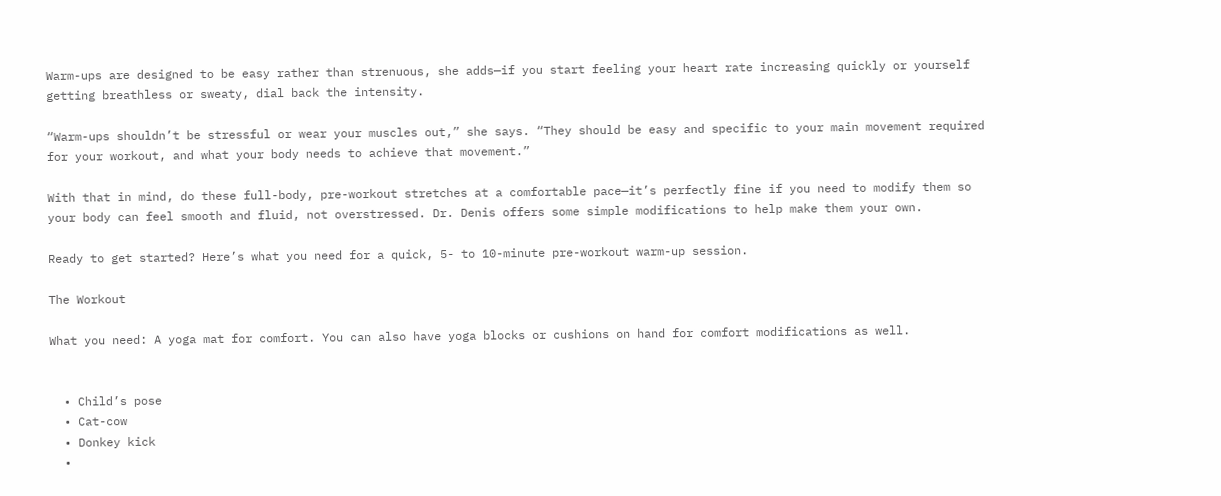Warm-ups are designed to be easy rather than strenuous, she adds—if you start feeling your heart rate increasing quickly or yourself getting breathless or sweaty, dial back the intensity.

“Warm-ups shouldn’t be stressful or wear your muscles out,” she says. “They should be easy and specific to your main movement required for your workout, and what your body needs to achieve that movement.”

With that in mind, do these full-body, pre-workout stretches at a comfortable pace—it’s perfectly fine if you need to modify them so your body can feel smooth and fluid, not overstressed. Dr. Denis offers some simple modifications to help make them your own.

Ready to get started? Here’s what you need for a quick, 5- to 10-minute pre-workout warm-up session.

The Workout

What you need: A yoga mat for comfort. You can also have yoga blocks or cushions on hand for comfort modifications as well.


  • Child’s pose
  • Cat-cow
  • Donkey kick
  •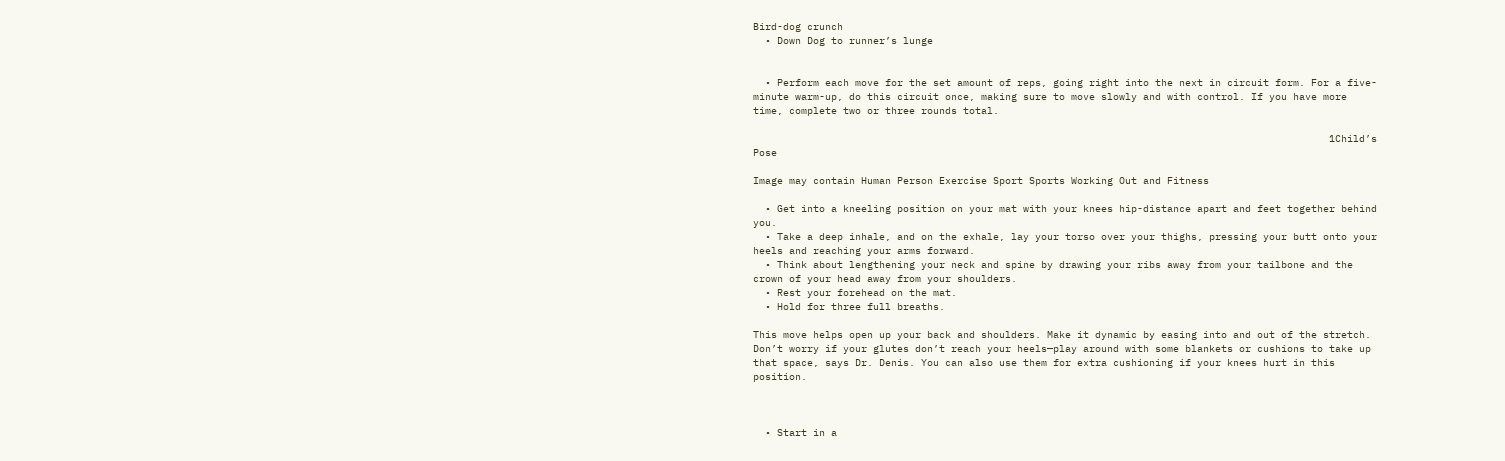Bird-dog crunch
  • Down Dog to runner’s lunge


  • Perform each move for the set amount of reps, going right into the next in circuit form. For a five-minute warm-up, do this circuit once, making sure to move slowly and with control. If you have more time, complete two or three rounds total.

                                                                                                1Child’s Pose

Image may contain Human Person Exercise Sport Sports Working Out and Fitness

  • Get into a kneeling position on your mat with your knees hip-distance apart and feet together behind you.
  • Take a deep inhale, and on the exhale, lay your torso over your thighs, pressing your butt onto your heels and reaching your arms forward.
  • Think about lengthening your neck and spine by drawing your ribs away from your tailbone and the crown of your head away from your shoulders.
  • Rest your forehead on the mat.
  • Hold for three full breaths.

This move helps open up your back and shoulders. Make it dynamic by easing into and out of the stretch. Don’t worry if your glutes don’t reach your heels—play around with some blankets or cushions to take up that space, says Dr. Denis. You can also use them for extra cushioning if your knees hurt in this position.



  • Start in a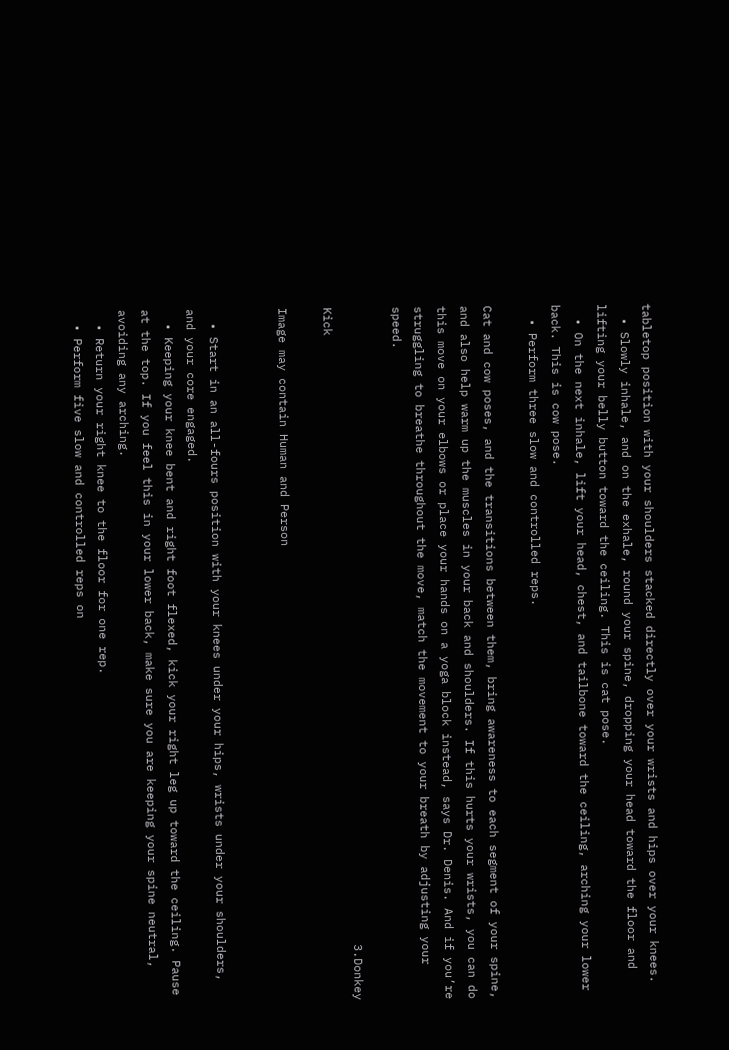tabletop position with your shoulders stacked directly over your wrists and hips over your knees.
  • Slowly inhale, and on the exhale, round your spine, dropping your head toward the floor and lifting your belly button toward the ceiling. This is cat pose.
  • On the next inhale, lift your head, chest, and tailbone toward the ceiling, arching your lower back. This is cow pose.
  • Perform three slow and controlled reps.

Cat and cow poses, and the transitions between them, bring awareness to each segment of your spine, and also help warm up the muscles in your back and shoulders. If this hurts your wrists, you can do this move on your elbows or place your hands on a yoga block instead, says Dr. Denis. And if you’re struggling to breathe throughout the move, match the movement to your breath by adjusting your speed.

                                                                                           3.Donkey Kick

Image may contain Human and Person


  • Start in an all-fours position with your knees under your hips, wrists under your shoulders, and your core engaged.
  • Keeping your knee bent and right foot flexed, kick your right leg up toward the ceiling. Pause at the top. If you feel this in your lower back, make sure you are keeping your spine neutral, avoiding any arching.
  • Return your right knee to the floor for one rep.
  • Perform five slow and controlled reps on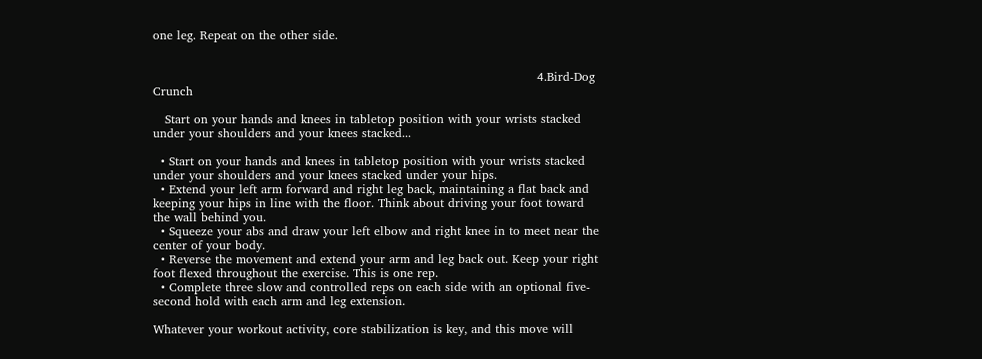one leg. Repeat on the other side.


                                                                                                4.Bird-Dog Crunch

   Start on your hands and knees in tabletop position with your wrists stacked under your shoulders and your knees stacked...

  • Start on your hands and knees in tabletop position with your wrists stacked under your shoulders and your knees stacked under your hips.
  • Extend your left arm forward and right leg back, maintaining a flat back and keeping your hips in line with the floor. Think about driving your foot toward the wall behind you.
  • Squeeze your abs and draw your left elbow and right knee in to meet near the center of your body.
  • Reverse the movement and extend your arm and leg back out. Keep your right foot flexed throughout the exercise. This is one rep.
  • Complete three slow and controlled reps on each side with an optional five-second hold with each arm and leg extension.

Whatever your workout activity, core stabilization is key, and this move will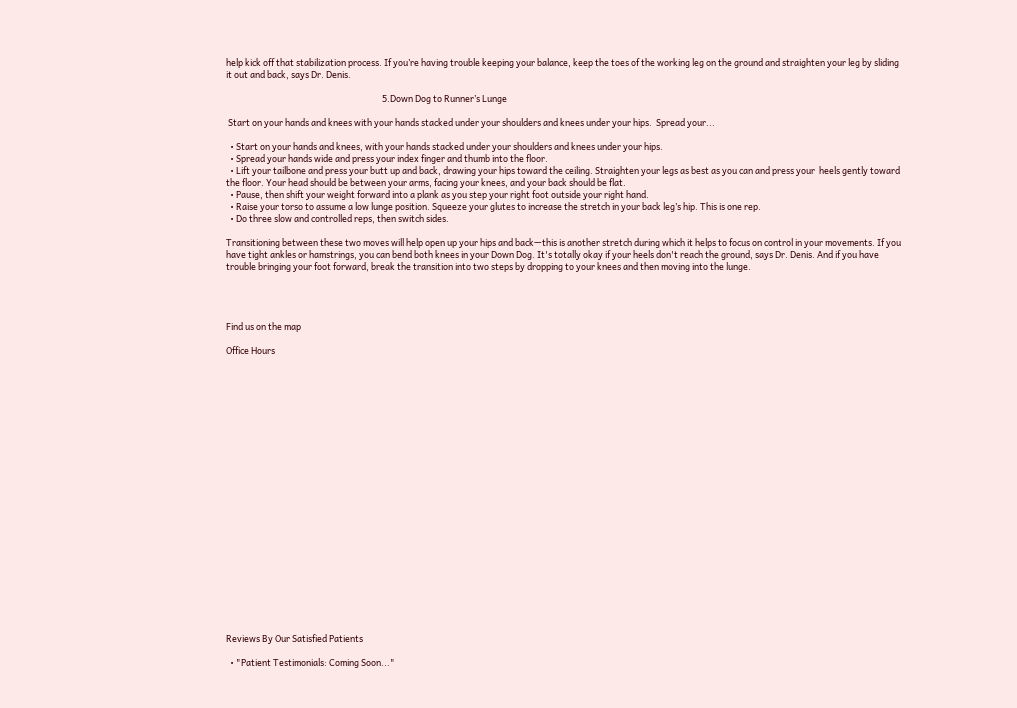help kick off that stabilization process. If you’re having trouble keeping your balance, keep the toes of the working leg on the ground and straighten your leg by sliding it out and back, says Dr. Denis.

                                                                              5.Down Dog to Runner’s Lunge

 Start on your hands and knees with your hands stacked under your shoulders and knees under your hips.  Spread your...

  • Start on your hands and knees, with your hands stacked under your shoulders and knees under your hips.
  • Spread your hands wide and press your index finger and thumb into the floor.
  • Lift your tailbone and press your butt up and back, drawing your hips toward the ceiling. Straighten your legs as best as you can and press your  heels gently toward the floor. Your head should be between your arms, facing your knees, and your back should be flat.
  • Pause, then shift your weight forward into a plank as you step your right foot outside your right hand.
  • Raise your torso to assume a low lunge position. Squeeze your glutes to increase the stretch in your back leg’s hip. This is one rep.
  • Do three slow and controlled reps, then switch sides.

Transitioning between these two moves will help open up your hips and back—this is another stretch during which it helps to focus on control in your movements. If you have tight ankles or hamstrings, you can bend both knees in your Down Dog. It's totally okay if your heels don't reach the ground, says Dr. Denis. And if you have trouble bringing your foot forward, break the transition into two steps by dropping to your knees and then moving into the lunge.




Find us on the map

Office Hours























Reviews By Our Satisfied Patients

  • "Patient Testimonials: Coming Soon..."